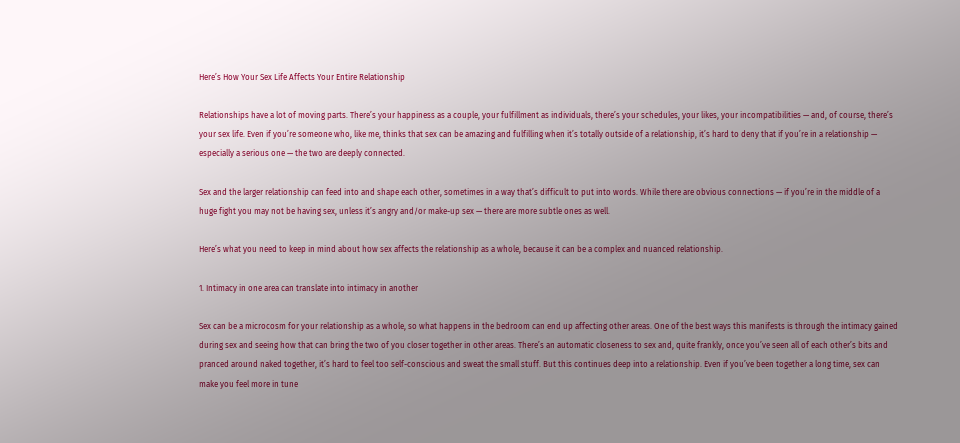Here’s How Your Sex Life Affects Your Entire Relationship

Relationships have a lot of moving parts. There’s your happiness as a couple, your fulfillment as individuals, there’s your schedules, your likes, your incompatibilities — and, of course, there’s your sex life. Even if you’re someone who, like me, thinks that sex can be amazing and fulfilling when it’s totally outside of a relationship, it’s hard to deny that if you’re in a relationship — especially a serious one — the two are deeply connected.

Sex and the larger relationship can feed into and shape each other, sometimes in a way that’s difficult to put into words. While there are obvious connections — if you’re in the middle of a huge fight you may not be having sex, unless it’s angry and/or make-up sex — there are more subtle ones as well.

Here’s what you need to keep in mind about how sex affects the relationship as a whole, because it can be a complex and nuanced relationship.

1. Intimacy in one area can translate into intimacy in another

Sex can be a microcosm for your relationship as a whole, so what happens in the bedroom can end up affecting other areas. One of the best ways this manifests is through the intimacy gained during sex and seeing how that can bring the two of you closer together in other areas. There’s an automatic closeness to sex and, quite frankly, once you’ve seen all of each other’s bits and pranced around naked together, it’s hard to feel too self-conscious and sweat the small stuff. But this continues deep into a relationship. Even if you’ve been together a long time, sex can make you feel more in tune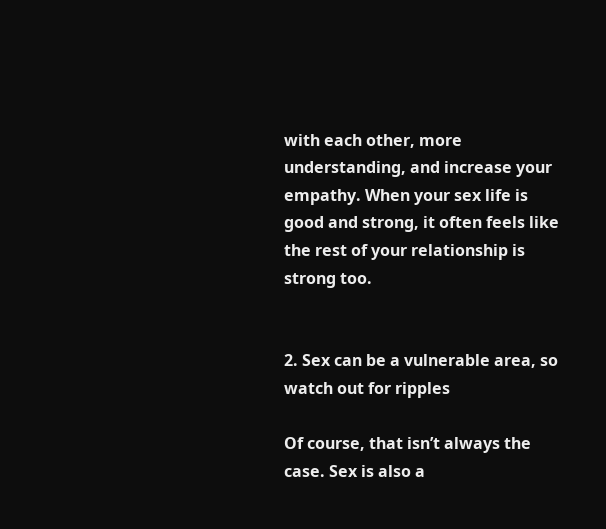with each other, more understanding, and increase your empathy. When your sex life is good and strong, it often feels like the rest of your relationship is strong too.


2. Sex can be a vulnerable area, so watch out for ripples

Of course, that isn’t always the case. Sex is also a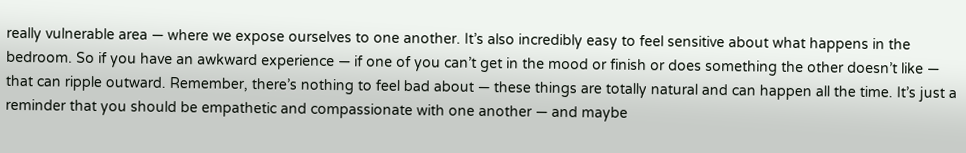really vulnerable area — where we expose ourselves to one another. It’s also incredibly easy to feel sensitive about what happens in the bedroom. So if you have an awkward experience — if one of you can’t get in the mood or finish or does something the other doesn’t like — that can ripple outward. Remember, there’s nothing to feel bad about — these things are totally natural and can happen all the time. It’s just a reminder that you should be empathetic and compassionate with one another — and maybe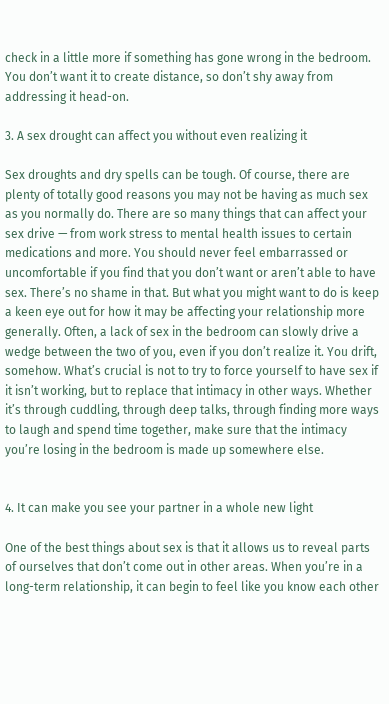check in a little more if something has gone wrong in the bedroom. You don’t want it to create distance, so don’t shy away from addressing it head-on.

3. A sex drought can affect you without even realizing it

Sex droughts and dry spells can be tough. Of course, there are plenty of totally good reasons you may not be having as much sex as you normally do. There are so many things that can affect your sex drive — from work stress to mental health issues to certain medications and more. You should never feel embarrassed or uncomfortable if you find that you don’t want or aren’t able to have sex. There’s no shame in that. But what you might want to do is keep a keen eye out for how it may be affecting your relationship more generally. Often, a lack of sex in the bedroom can slowly drive a wedge between the two of you, even if you don’t realize it. You drift, somehow. What’s crucial is not to try to force yourself to have sex if it isn’t working, but to replace that intimacy in other ways. Whether it’s through cuddling, through deep talks, through finding more ways to laugh and spend time together, make sure that the intimacy you’re losing in the bedroom is made up somewhere else.


4. It can make you see your partner in a whole new light

One of the best things about sex is that it allows us to reveal parts of ourselves that don’t come out in other areas. When you’re in a long-term relationship, it can begin to feel like you know each other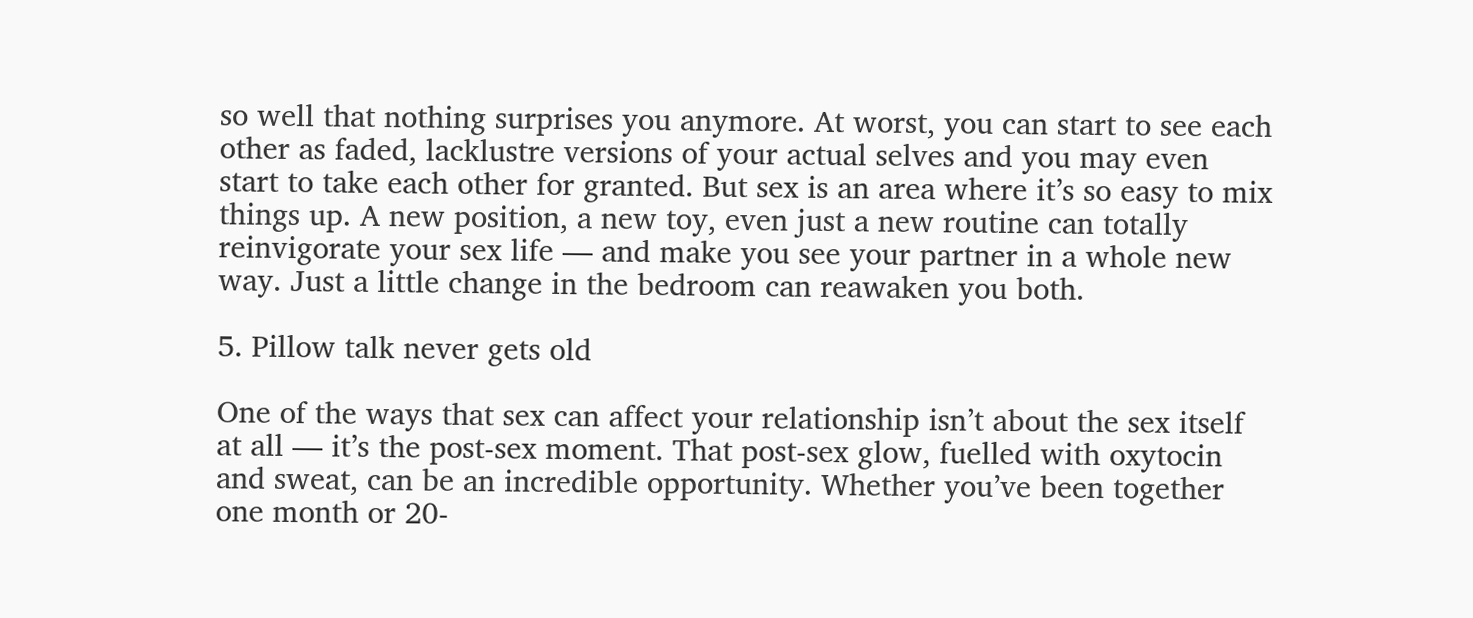so well that nothing surprises you anymore. At worst, you can start to see each other as faded, lacklustre versions of your actual selves and you may even start to take each other for granted. But sex is an area where it’s so easy to mix things up. A new position, a new toy, even just a new routine can totally reinvigorate your sex life — and make you see your partner in a whole new way. Just a little change in the bedroom can reawaken you both.

5. Pillow talk never gets old

One of the ways that sex can affect your relationship isn’t about the sex itself at all — it’s the post-sex moment. That post-sex glow, fuelled with oxytocin and sweat, can be an incredible opportunity. Whether you’ve been together one month or 20-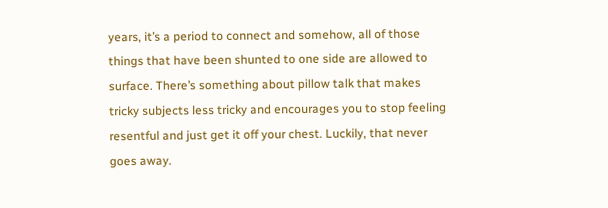years, it’s a period to connect and somehow, all of those things that have been shunted to one side are allowed to surface. There’s something about pillow talk that makes tricky subjects less tricky and encourages you to stop feeling resentful and just get it off your chest. Luckily, that never goes away.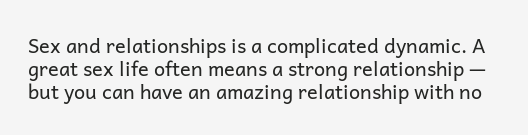Sex and relationships is a complicated dynamic. A great sex life often means a strong relationship — but you can have an amazing relationship with no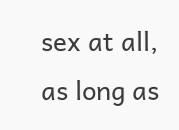sex at all, as long as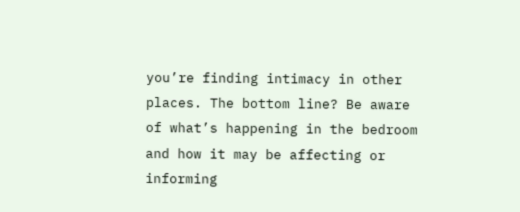you’re finding intimacy in other places. The bottom line? Be aware of what’s happening in the bedroom and how it may be affecting or informing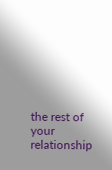the rest of your relationship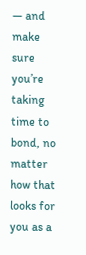— and make sure you’re taking time to bond, no matter how that looks for you as a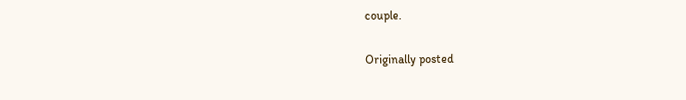couple.

Originally posted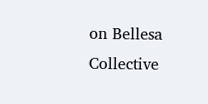on Bellesa Collective